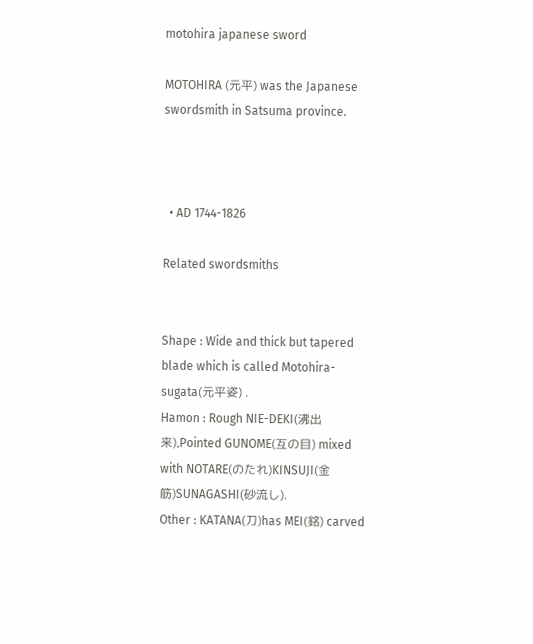motohira japanese sword

MOTOHIRA (元平) was the Japanese swordsmith in Satsuma province.



  • AD 1744-1826

Related swordsmiths


Shape : Wide and thick but tapered blade which is called Motohira-sugata(元平姿) .
Hamon : Rough NIE-DEKI(沸出来),Pointed GUNOME(互の目) mixed with NOTARE(のたれ)KINSUJI(金筋)SUNAGASHI(砂流し).
Other : KATANA(刀)has MEI(銘) carved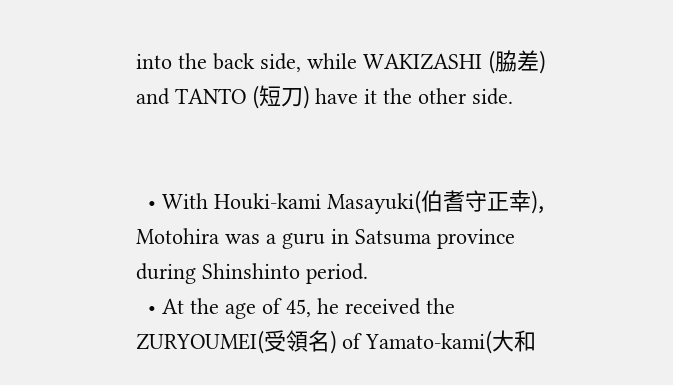into the back side, while WAKIZASHI (脇差) and TANTO (短刀) have it the other side.


  • With Houki-kami Masayuki(伯耆守正幸), Motohira was a guru in Satsuma province during Shinshinto period.
  • At the age of 45, he received the ZURYOUMEI(受領名) of Yamato-kami(大和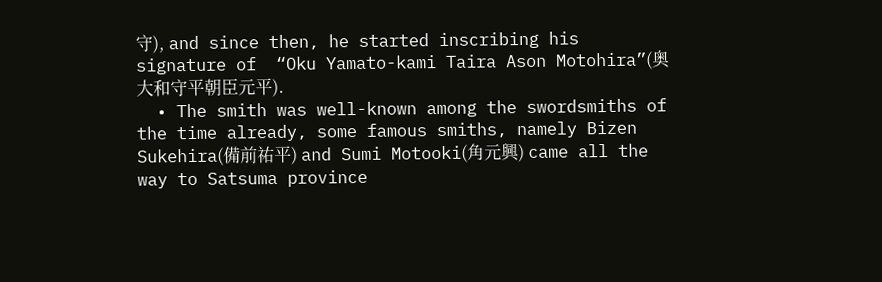守), and since then, he started inscribing his signature of  “Oku Yamato-kami Taira Ason Motohira”(奥大和守平朝臣元平).
  • The smith was well-known among the swordsmiths of the time already, some famous smiths, namely Bizen Sukehira(備前祐平) and Sumi Motooki(角元興) came all the way to Satsuma province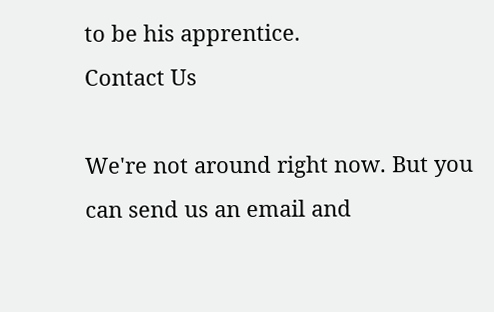to be his apprentice.
Contact Us

We're not around right now. But you can send us an email and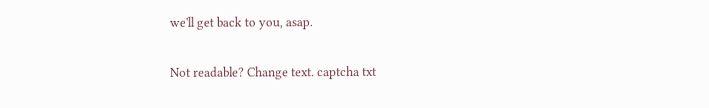we'll get back to you, asap.

Not readable? Change text. captcha txt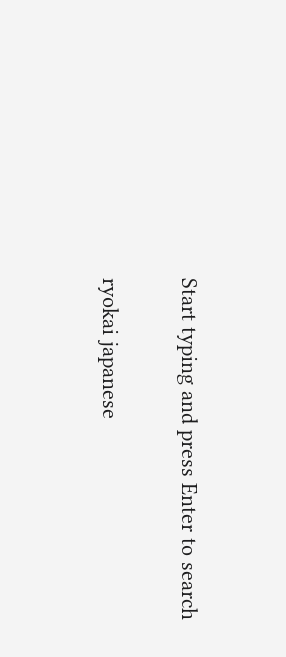Start typing and press Enter to search

ryokai japanese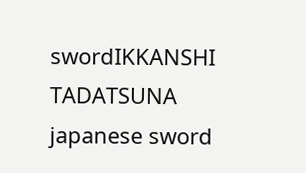swordIKKANSHI TADATSUNA japanese sword